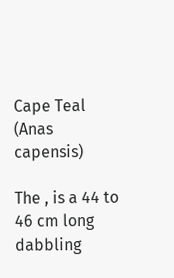Cape Teal (Anas capensis)

The , is a 44 to 46 cm long dabbling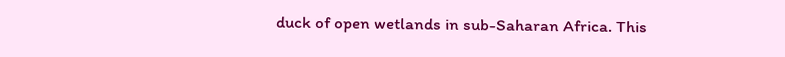duck of open wetlands in sub-Saharan Africa. This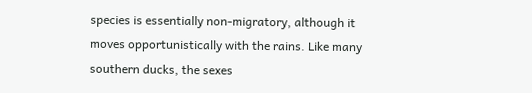species is essentially non-migratory, although it moves opportunistically with the rains. Like many southern ducks, the sexes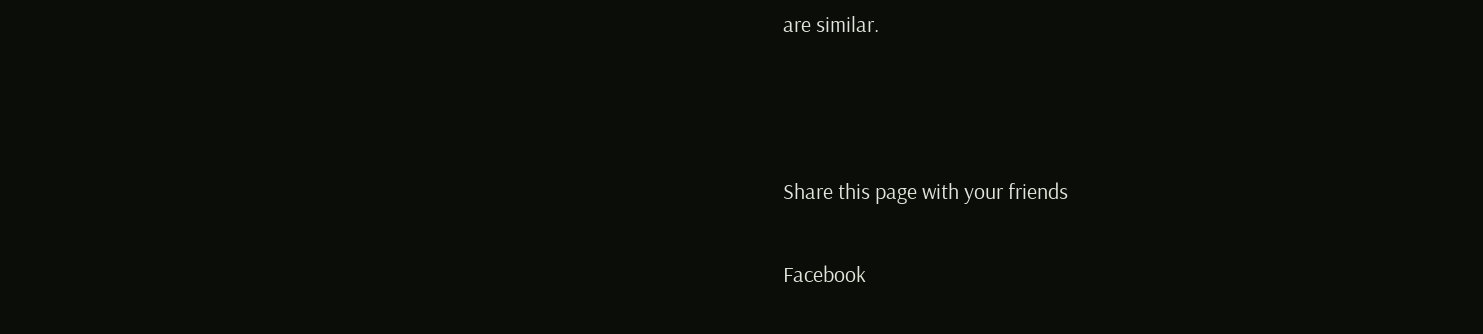are similar.



Share this page with your friends

Facebook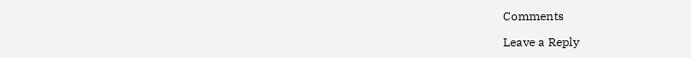Comments

Leave a Reply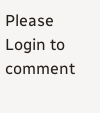Please Login to comment